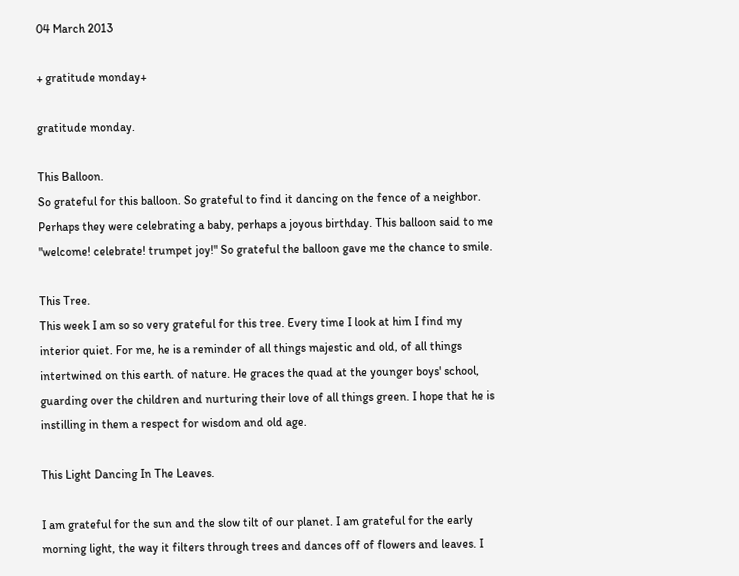04 March 2013

+ gratitude monday+

gratitude monday.

This Balloon.
So grateful for this balloon. So grateful to find it dancing on the fence of a neighbor. Perhaps they were celebrating a baby, perhaps a joyous birthday. This balloon said to me "welcome! celebrate! trumpet joy!" So grateful the balloon gave me the chance to smile.

This Tree.
This week I am so so very grateful for this tree. Every time I look at him I find my interior quiet. For me, he is a reminder of all things majestic and old, of all things intertwined on this earth. of nature. He graces the quad at the younger boys' school, guarding over the children and nurturing their love of all things green. I hope that he is instilling in them a respect for wisdom and old age.

This Light Dancing In The Leaves.

I am grateful for the sun and the slow tilt of our planet. I am grateful for the early morning light, the way it filters through trees and dances off of flowers and leaves. I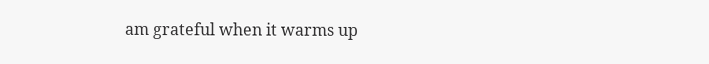am grateful when it warms up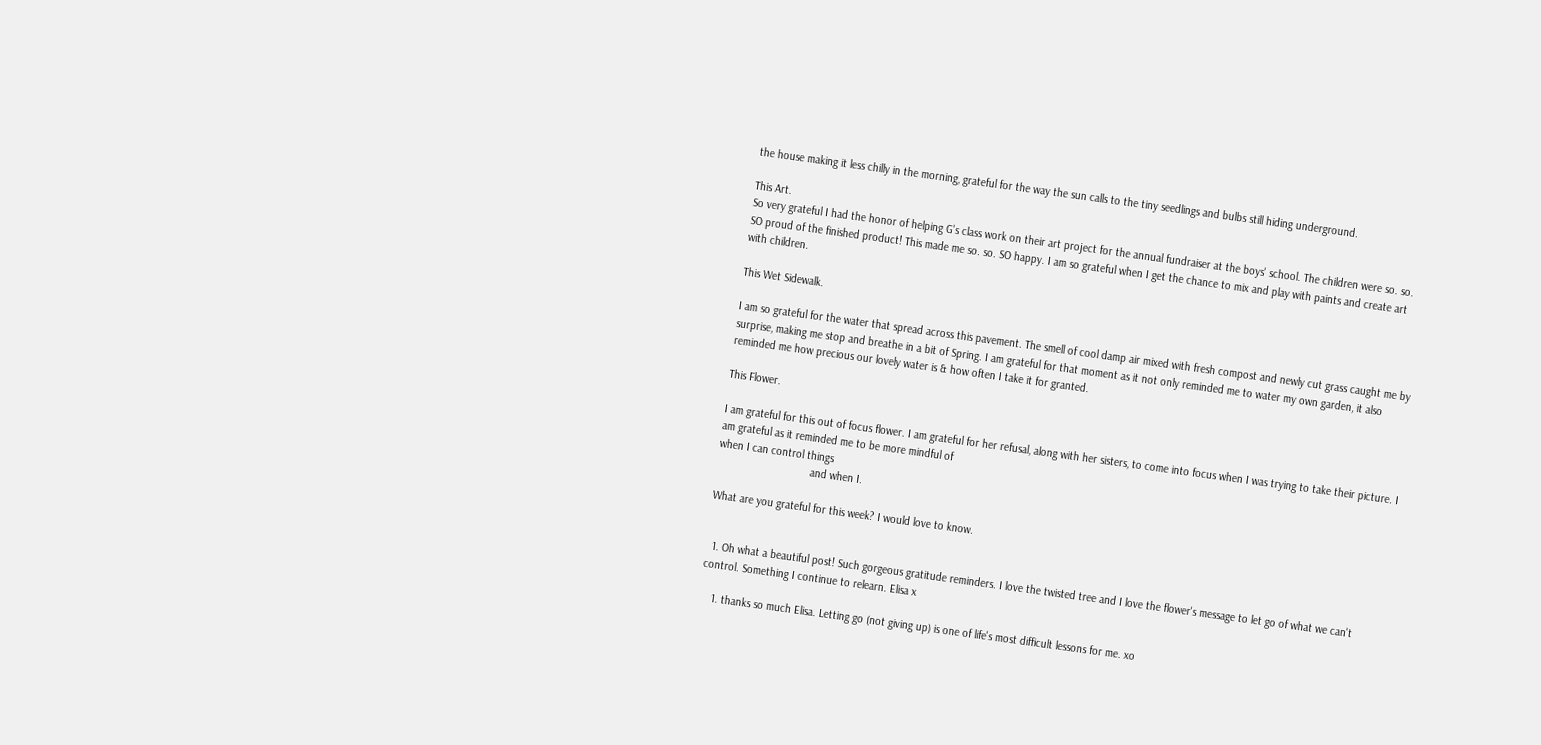the house making it less chilly in the morning, grateful for the way the sun calls to the tiny seedlings and bulbs still hiding underground.

This Art.
So very grateful I had the honor of helping G's class work on their art project for the annual fundraiser at the boys' school. The children were so. so. SO proud of the finished product! This made me so. so. SO happy. I am so grateful when I get the chance to mix and play with paints and create art with children.

This Wet Sidewalk.

I am so grateful for the water that spread across this pavement. The smell of cool damp air mixed with fresh compost and newly cut grass caught me by surprise, making me stop and breathe in a bit of Spring. I am grateful for that moment as it not only reminded me to water my own garden, it also reminded me how precious our lovely water is & how often I take it for granted.

This Flower.

I am grateful for this out of focus flower. I am grateful for her refusal, along with her sisters, to come into focus when I was trying to take their picture. I am grateful as it reminded me to be more mindful of
when I can control things
                               and when I.

What are you grateful for this week? I would love to know.


  1. Oh what a beautiful post! Such gorgeous gratitude reminders. I love the twisted tree and I love the flower's message to let go of what we can't control. Something I continue to relearn. Elisa x

    1. thanks so much Elisa. Letting go (not giving up) is one of life's most difficult lessons for me. xo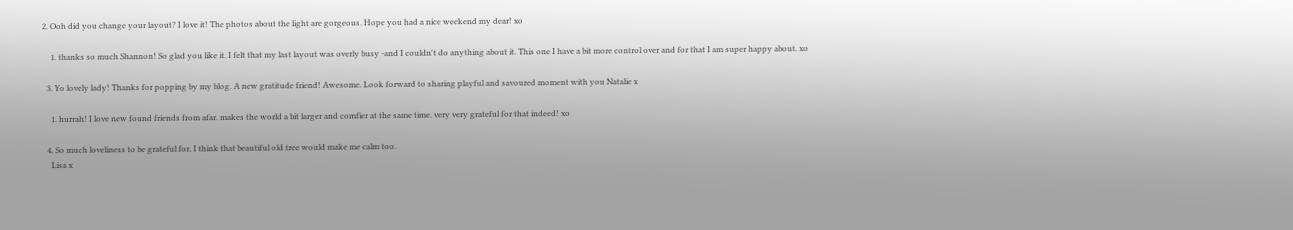2. Ooh did you change your layout? I love it! The photos about the light are gorgeous. Hope you had a nice weekend my dear! xo

    1. thanks so much Shannon! So glad you like it. I felt that my last layout was overly busy -and I couldn't do anything about it. This one I have a bit more control over and for that I am super happy about. xo

  3. Yo lovely lady! Thanks for popping by my blog. A new gratitude friend! Awesome. Look forward to sharing playful and savoured moment with you Natalie x

    1. hurrah! I love new found friends from afar. makes the world a bit larger and comfier at the same time. very very grateful for that indeed! xo

  4. So much loveliness to be grateful for. I think that beautiful old tree would make me calm too.
    Lisa x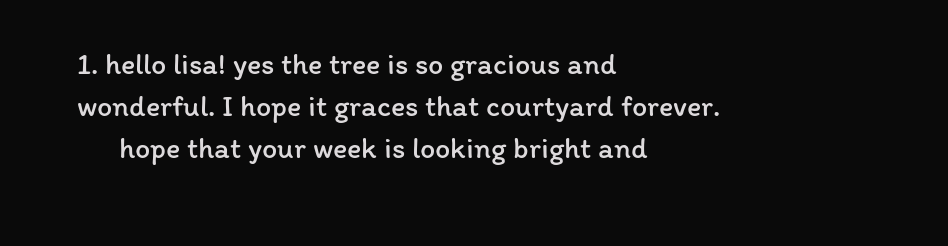1. hello lisa! yes the tree is so gracious and wonderful. I hope it graces that courtyard forever.
      hope that your week is looking bright and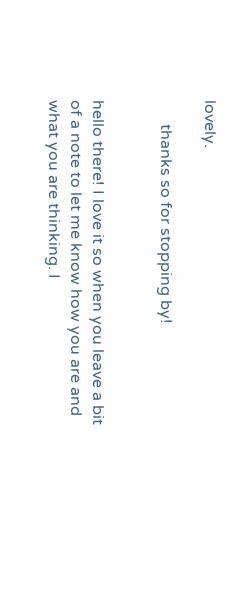lovely.

      thanks so for stopping by!


hello there! I love it so when you leave a bit of a note to let me know how you are and what you are thinking. I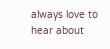always love to hear about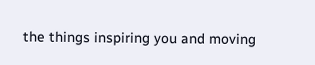the things inspiring you and moving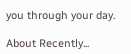you through your day.

About Recently...